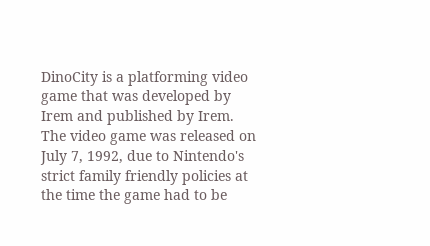DinoCity is a platforming video game that was developed by Irem and published by Irem. The video game was released on July 7, 1992, due to Nintendo's strict family friendly policies at the time the game had to be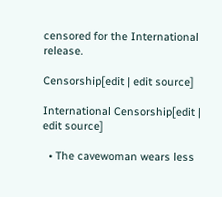censored for the International release.

Censorship[edit | edit source]

International Censorship[edit | edit source]

  • The cavewoman wears less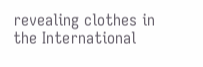revealing clothes in the International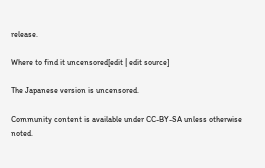release.

Where to find it uncensored[edit | edit source]

The Japanese version is uncensored.

Community content is available under CC-BY-SA unless otherwise noted.